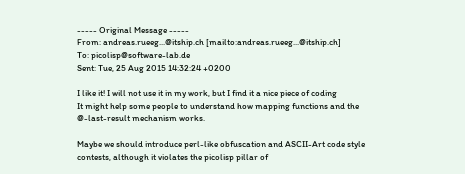----- Original Message -----
From: andreas.rueeg...@itship.ch [mailto:andreas.rueeg...@itship.ch]
To: picolisp@software-lab.de
Sent: Tue, 25 Aug 2015 14:32:24 +0200

I like it! I will not use it in my work, but I find it a nice piece of coding
It might help some people to understand how mapping functions and the
@-last-result mechanism works.

Maybe we should introduce perl-like obfuscation and ASCII-Art code style
contests, although it violates the picolisp pillar of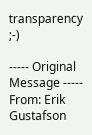transparency ;-)

----- Original Message -----
From: Erik Gustafson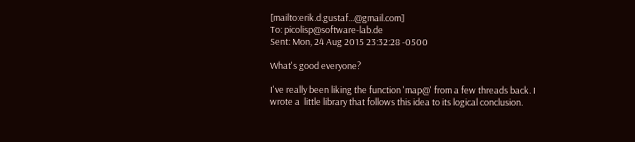[mailto:erik.d.gustaf...@gmail.com]
To: picolisp@software-lab.de
Sent: Mon, 24 Aug 2015 23:32:28 -0500

What's good everyone?

I've really been liking the function 'map@' from a few threads back. I
wrote a  little library that follows this idea to its logical conclusion.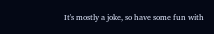It's mostly a joke, so have some fun with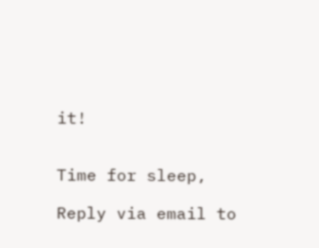it!


Time for sleep,

Reply via email to